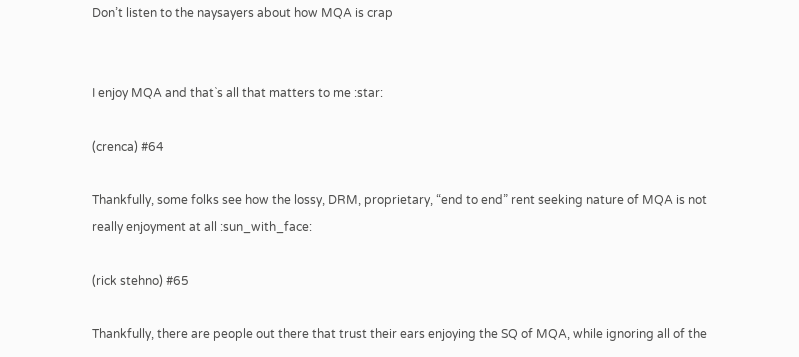Don’t listen to the naysayers about how MQA is crap


I enjoy MQA and that`s all that matters to me :star:

(crenca) #64

Thankfully, some folks see how the lossy, DRM, proprietary, “end to end” rent seeking nature of MQA is not really enjoyment at all :sun_with_face:

(rick stehno) #65

Thankfully, there are people out there that trust their ears enjoying the SQ of MQA, while ignoring all of the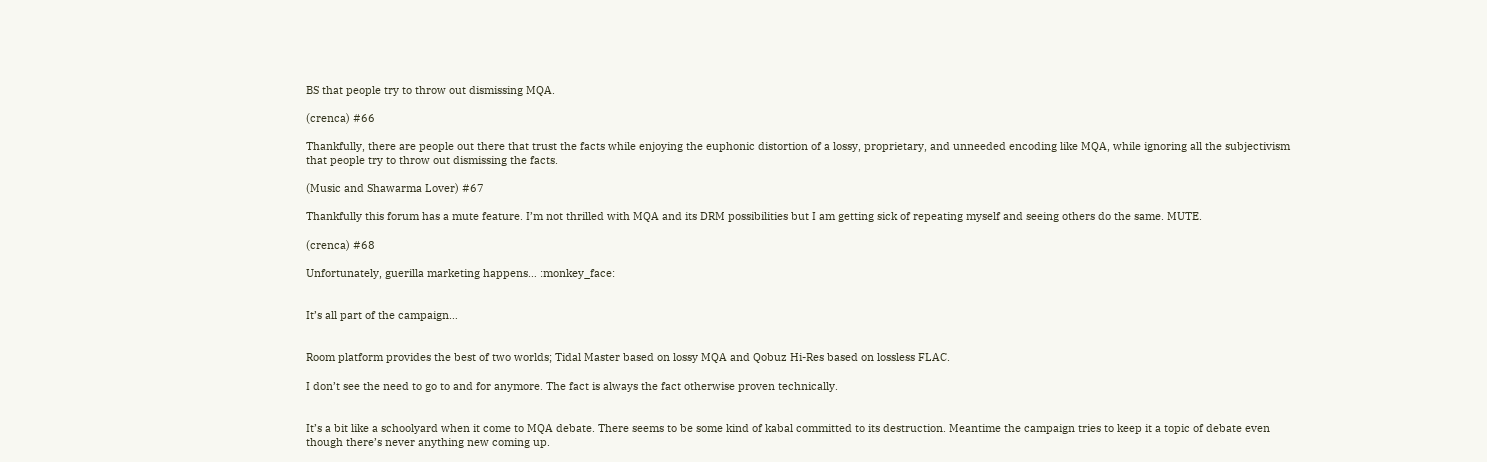BS that people try to throw out dismissing MQA.

(crenca) #66

Thankfully, there are people out there that trust the facts while enjoying the euphonic distortion of a lossy, proprietary, and unneeded encoding like MQA, while ignoring all the subjectivism that people try to throw out dismissing the facts.

(Music and Shawarma Lover) #67

Thankfully this forum has a mute feature. I’m not thrilled with MQA and its DRM possibilities but I am getting sick of repeating myself and seeing others do the same. MUTE.

(crenca) #68

Unfortunately, guerilla marketing happens… :monkey_face:


It’s all part of the campaign…


Room platform provides the best of two worlds; Tidal Master based on lossy MQA and Qobuz Hi-Res based on lossless FLAC.

I don’t see the need to go to and for anymore. The fact is always the fact otherwise proven technically.


It’s a bit like a schoolyard when it come to MQA debate. There seems to be some kind of kabal committed to its destruction. Meantime the campaign tries to keep it a topic of debate even though there’s never anything new coming up.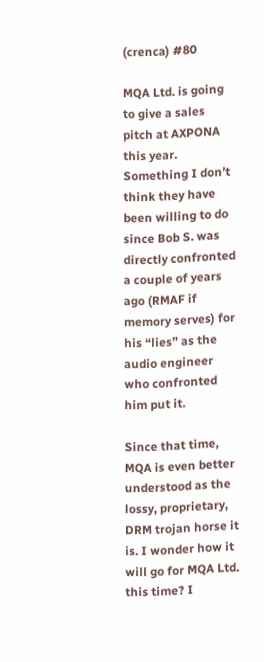(crenca) #80

MQA Ltd. is going to give a sales pitch at AXPONA this year. Something I don’t think they have been willing to do since Bob S. was directly confronted a couple of years ago (RMAF if memory serves) for his “lies” as the audio engineer who confronted him put it.

Since that time, MQA is even better understood as the lossy, proprietary, DRM trojan horse it is. I wonder how it will go for MQA Ltd. this time? I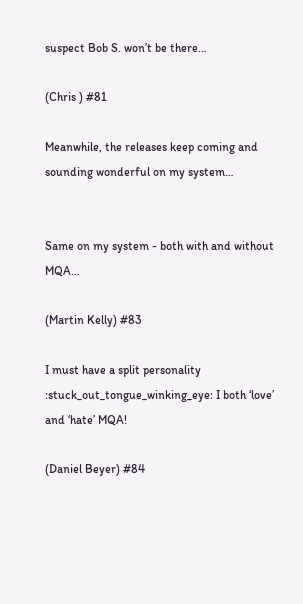suspect Bob S. won’t be there…

(Chris ) #81

Meanwhile, the releases keep coming and sounding wonderful on my system…


Same on my system - both with and without MQA…

(Martin Kelly) #83

I must have a split personality :stuck_out_tongue_winking_eye: I both ‘love’ and ‘hate’ MQA!

(Daniel Beyer) #84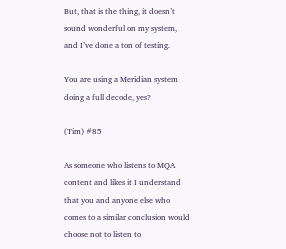But, that is the thing, it doesn’t sound wonderful on my system, and I’ve done a ton of testing.

You are using a Meridian system doing a full decode, yes?

(Tim) #85

As someone who listens to MQA content and likes it I understand that you and anyone else who comes to a similar conclusion would choose not to listen to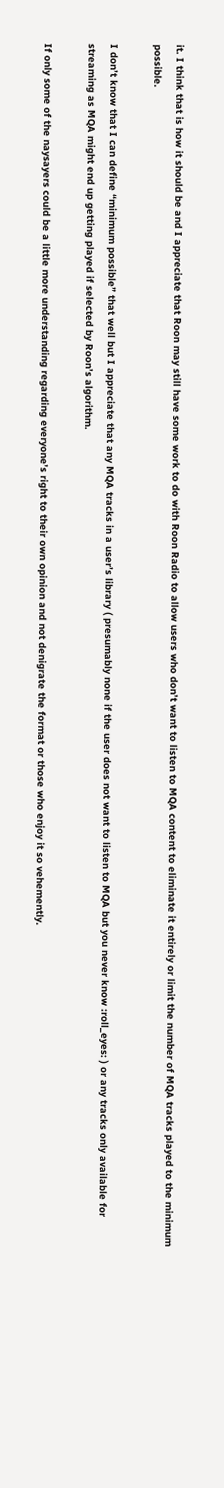it. I think that is how it should be and I appreciate that Roon may still have some work to do with Roon Radio to allow users who don’t want to listen to MQA content to eliminate it entirely or limit the number of MQA tracks played to the minimum possible.

I don’t know that I can define “minimum possible” that well but I appreciate that any MQA tracks in a user’s library ( presumably none if the user does not want to listen to MQA but you never know :roll_eyes: ) or any tracks only available for streaming as MQA might end up getting played if selected by Roon’s algorithm.

If only some of the naysayers could be a little more understanding regarding everyone’s right to their own opinion and not denigrate the format or those who enjoy it so vehemently.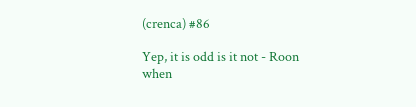(crenca) #86

Yep, it is odd is it not - Roon when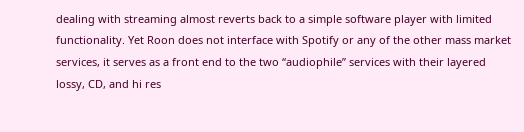dealing with streaming almost reverts back to a simple software player with limited functionality. Yet Roon does not interface with Spotify or any of the other mass market services, it serves as a front end to the two “audiophile” services with their layered lossy, CD, and hi res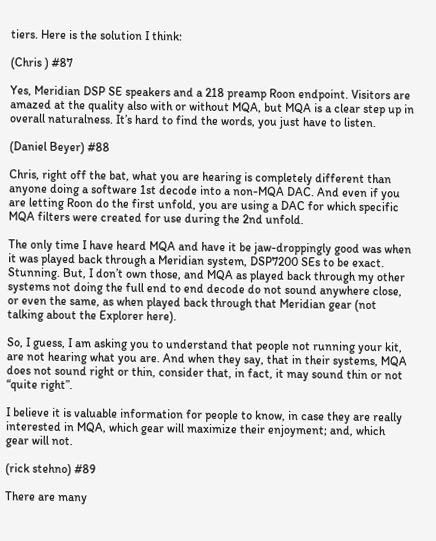tiers. Here is the solution I think:

(Chris ) #87

Yes, Meridian DSP SE speakers and a 218 preamp Roon endpoint. Visitors are amazed at the quality also with or without MQA, but MQA is a clear step up in overall naturalness. It’s hard to find the words, you just have to listen.

(Daniel Beyer) #88

Chris, right off the bat, what you are hearing is completely different than anyone doing a software 1st decode into a non-MQA DAC. And even if you are letting Roon do the first unfold, you are using a DAC for which specific MQA filters were created for use during the 2nd unfold.

The only time I have heard MQA and have it be jaw-droppingly good was when it was played back through a Meridian system, DSP7200 SEs to be exact. Stunning. But, I don’t own those, and MQA as played back through my other systems not doing the full end to end decode do not sound anywhere close, or even the same, as when played back through that Meridian gear (not talking about the Explorer here).

So, I guess, I am asking you to understand that people not running your kit, are not hearing what you are. And when they say, that in their systems, MQA does not sound right or thin, consider that, in fact, it may sound thin or not “quite right”.

I believe it is valuable information for people to know, in case they are really interested in MQA, which gear will maximize their enjoyment; and, which gear will not.

(rick stehno) #89

There are many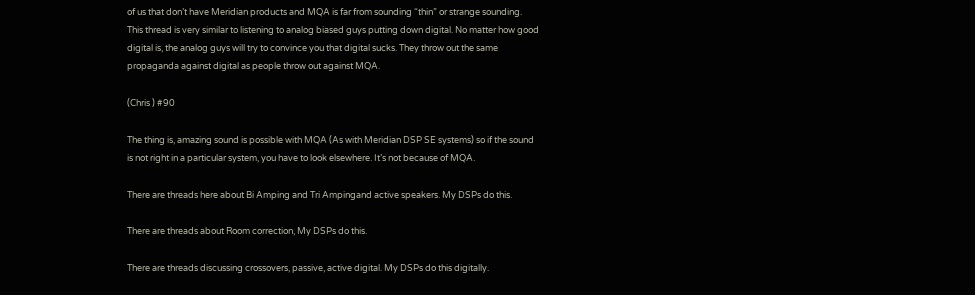of us that don’t have Meridian products and MQA is far from sounding “thin” or strange sounding. This thread is very similar to listening to analog biased guys putting down digital. No matter how good digital is, the analog guys will try to convince you that digital sucks. They throw out the same propaganda against digital as people throw out against MQA.

(Chris ) #90

The thing is, amazing sound is possible with MQA (As with Meridian DSP SE systems) so if the sound is not right in a particular system, you have to look elsewhere. It’s not because of MQA.

There are threads here about Bi Amping and Tri Ampingand active speakers. My DSPs do this.

There are threads about Room correction, My DSPs do this.

There are threads discussing crossovers, passive, active digital. My DSPs do this digitally.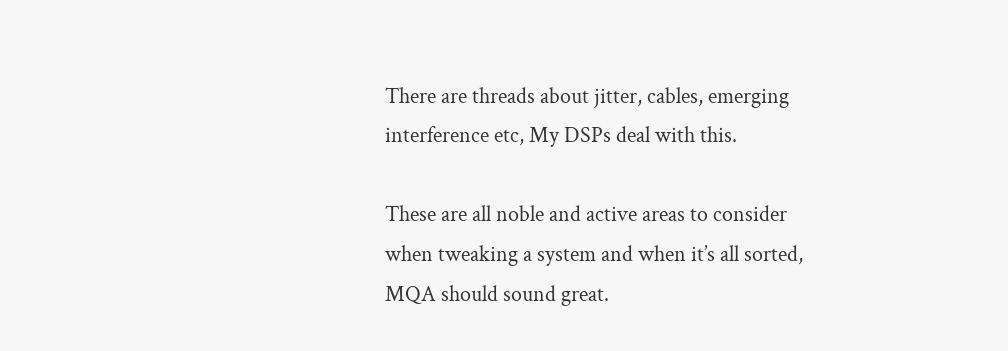There are threads about jitter, cables, emerging interference etc, My DSPs deal with this.

These are all noble and active areas to consider when tweaking a system and when it’s all sorted, MQA should sound great.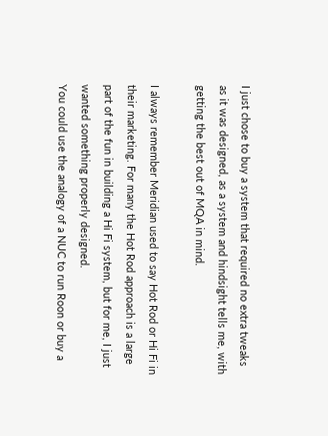I just chose to buy a system that required no extra tweaks as it was designed, as a system and hindsight tells me, with getting the best out of MQA in mind.

I always remember Meridian used to say Hot Rod or Hi Fi in their marketing. For many the Hot Rod approach is a large part of the fun in building a Hi Fi system, but for me, I just wanted something properly designed.
You could use the analogy of a NUC to run Roon or buy a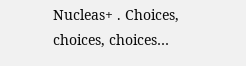Nucleas+ . Choices, choices, choices…